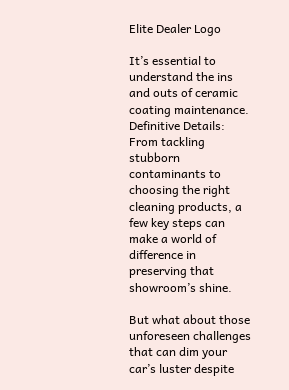Elite Dealer Logo

It’s essential to understand the ins and outs of ceramic coating maintenance. Definitive Details: From tackling stubborn contaminants to choosing the right cleaning products, a few key steps can make a world of difference in preserving that showroom’s shine.

But what about those unforeseen challenges that can dim your car’s luster despite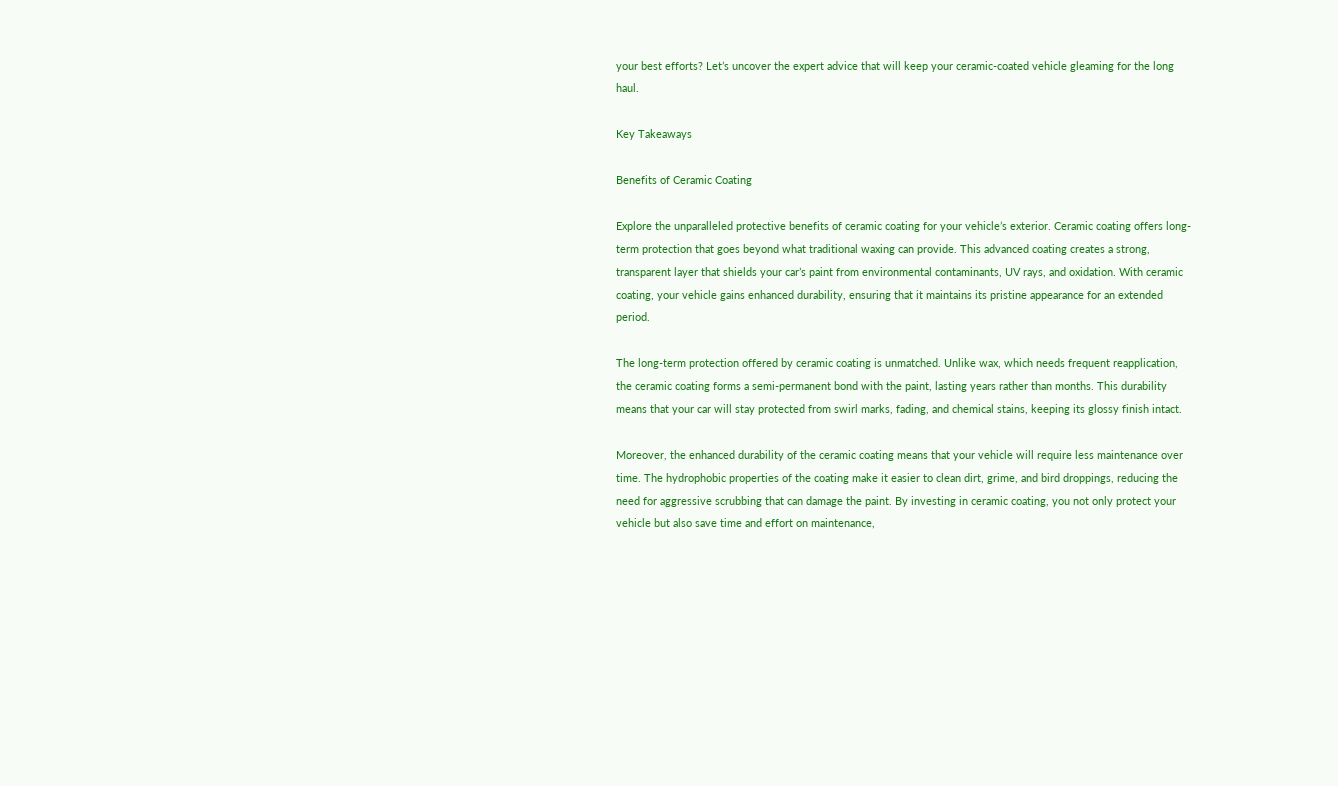your best efforts? Let’s uncover the expert advice that will keep your ceramic-coated vehicle gleaming for the long haul.

Key Takeaways

Benefits of Ceramic Coating

Explore the unparalleled protective benefits of ceramic coating for your vehicle’s exterior. Ceramic coating offers long-term protection that goes beyond what traditional waxing can provide. This advanced coating creates a strong, transparent layer that shields your car’s paint from environmental contaminants, UV rays, and oxidation. With ceramic coating, your vehicle gains enhanced durability, ensuring that it maintains its pristine appearance for an extended period.

The long-term protection offered by ceramic coating is unmatched. Unlike wax, which needs frequent reapplication, the ceramic coating forms a semi-permanent bond with the paint, lasting years rather than months. This durability means that your car will stay protected from swirl marks, fading, and chemical stains, keeping its glossy finish intact.

Moreover, the enhanced durability of the ceramic coating means that your vehicle will require less maintenance over time. The hydrophobic properties of the coating make it easier to clean dirt, grime, and bird droppings, reducing the need for aggressive scrubbing that can damage the paint. By investing in ceramic coating, you not only protect your vehicle but also save time and effort on maintenance,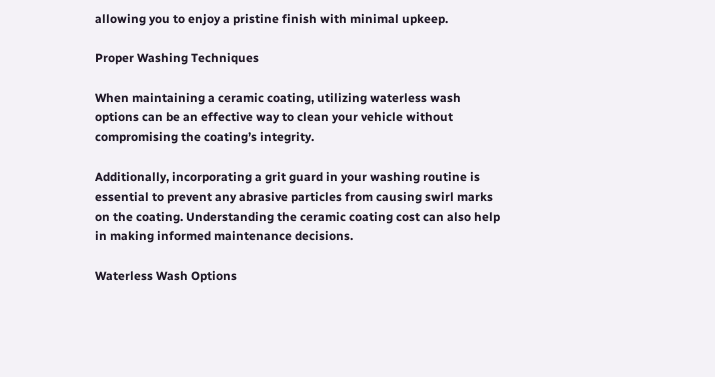allowing you to enjoy a pristine finish with minimal upkeep.

Proper Washing Techniques

When maintaining a ceramic coating, utilizing waterless wash options can be an effective way to clean your vehicle without compromising the coating’s integrity.

Additionally, incorporating a grit guard in your washing routine is essential to prevent any abrasive particles from causing swirl marks on the coating. Understanding the ceramic coating cost can also help in making informed maintenance decisions.

Waterless Wash Options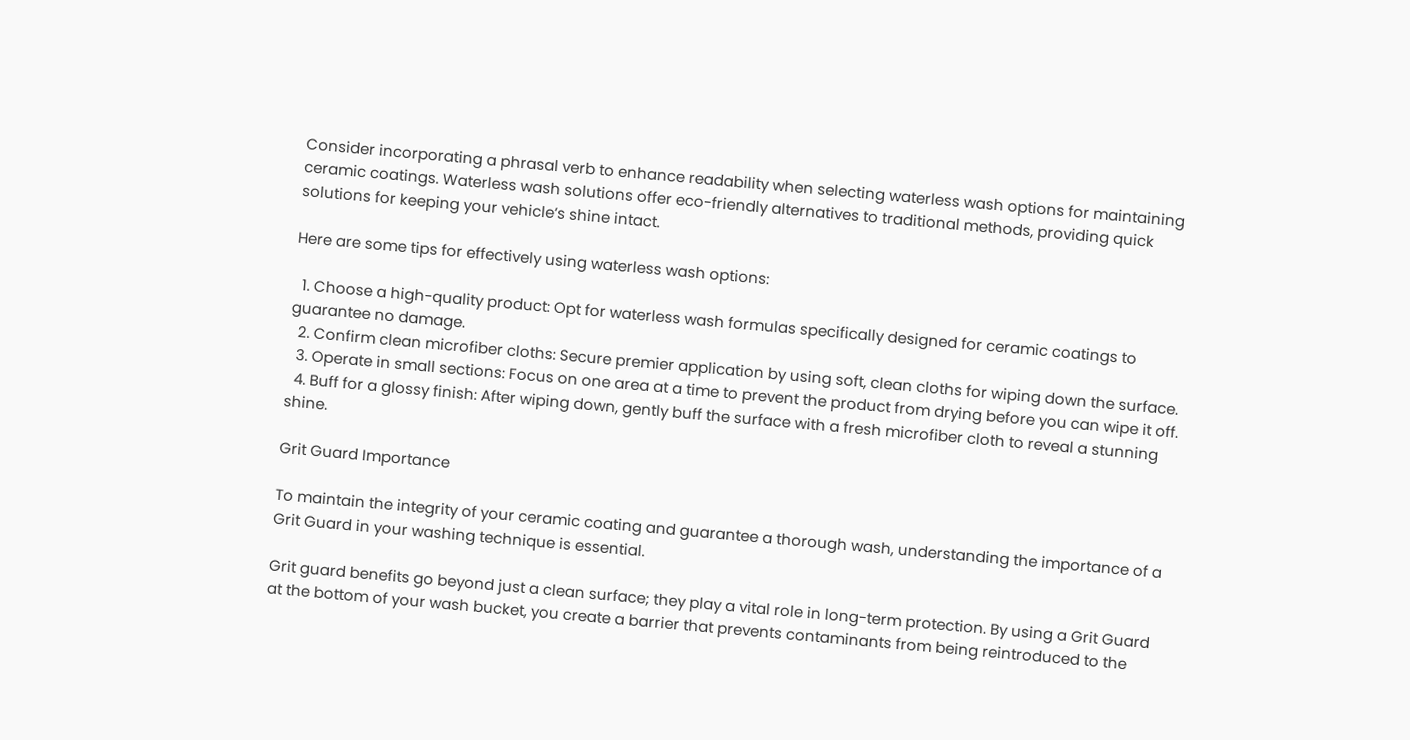Consider incorporating a phrasal verb to enhance readability when selecting waterless wash options for maintaining ceramic coatings. Waterless wash solutions offer eco-friendly alternatives to traditional methods, providing quick solutions for keeping your vehicle’s shine intact.

Here are some tips for effectively using waterless wash options:

  1. Choose a high-quality product: Opt for waterless wash formulas specifically designed for ceramic coatings to guarantee no damage.
  2. Confirm clean microfiber cloths: Secure premier application by using soft, clean cloths for wiping down the surface.
  3. Operate in small sections: Focus on one area at a time to prevent the product from drying before you can wipe it off.
  4. Buff for a glossy finish: After wiping down, gently buff the surface with a fresh microfiber cloth to reveal a stunning shine.

Grit Guard Importance

To maintain the integrity of your ceramic coating and guarantee a thorough wash, understanding the importance of a Grit Guard in your washing technique is essential.

Grit guard benefits go beyond just a clean surface; they play a vital role in long-term protection. By using a Grit Guard at the bottom of your wash bucket, you create a barrier that prevents contaminants from being reintroduced to the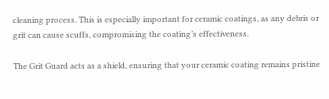cleaning process. This is especially important for ceramic coatings, as any debris or grit can cause scuffs, compromising the coating’s effectiveness.

The Grit Guard acts as a shield, ensuring that your ceramic coating remains pristine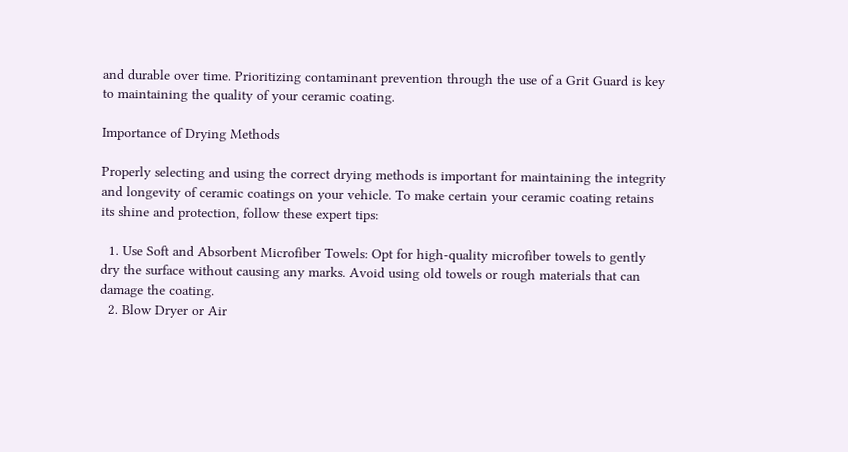and durable over time. Prioritizing contaminant prevention through the use of a Grit Guard is key to maintaining the quality of your ceramic coating.

Importance of Drying Methods

Properly selecting and using the correct drying methods is important for maintaining the integrity and longevity of ceramic coatings on your vehicle. To make certain your ceramic coating retains its shine and protection, follow these expert tips:

  1. Use Soft and Absorbent Microfiber Towels: Opt for high-quality microfiber towels to gently dry the surface without causing any marks. Avoid using old towels or rough materials that can damage the coating.
  2. Blow Dryer or Air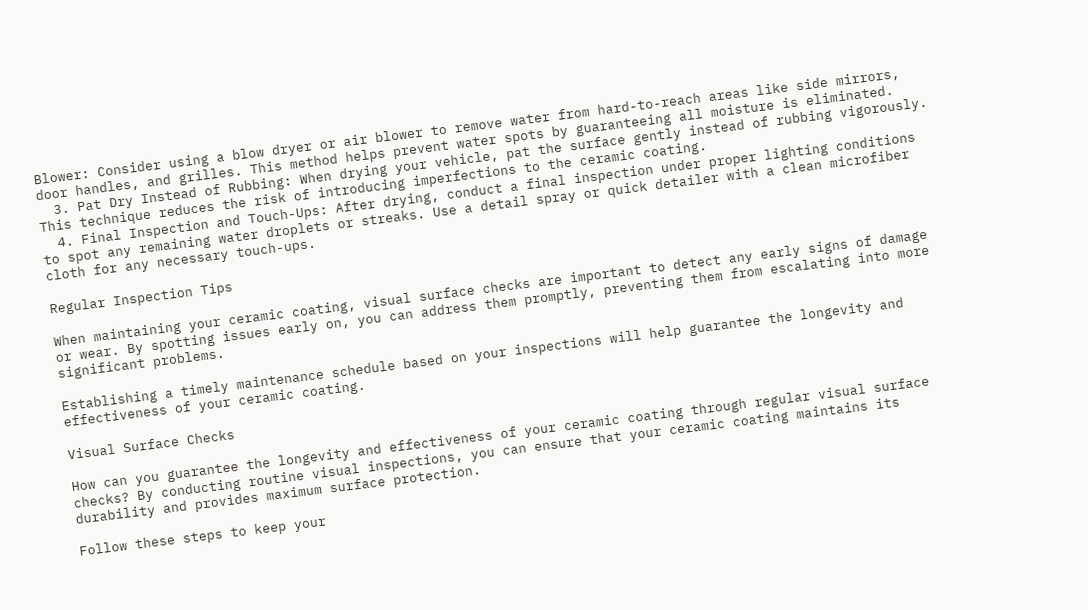Blower: Consider using a blow dryer or air blower to remove water from hard-to-reach areas like side mirrors, door handles, and grilles. This method helps prevent water spots by guaranteeing all moisture is eliminated.
  3. Pat Dry Instead of Rubbing: When drying your vehicle, pat the surface gently instead of rubbing vigorously. This technique reduces the risk of introducing imperfections to the ceramic coating.
  4. Final Inspection and Touch-Ups: After drying, conduct a final inspection under proper lighting conditions to spot any remaining water droplets or streaks. Use a detail spray or quick detailer with a clean microfiber cloth for any necessary touch-ups.

Regular Inspection Tips

When maintaining your ceramic coating, visual surface checks are important to detect any early signs of damage or wear. By spotting issues early on, you can address them promptly, preventing them from escalating into more significant problems.

Establishing a timely maintenance schedule based on your inspections will help guarantee the longevity and effectiveness of your ceramic coating.

Visual Surface Checks

How can you guarantee the longevity and effectiveness of your ceramic coating through regular visual surface checks? By conducting routine visual inspections, you can ensure that your ceramic coating maintains its durability and provides maximum surface protection.

Follow these steps to keep your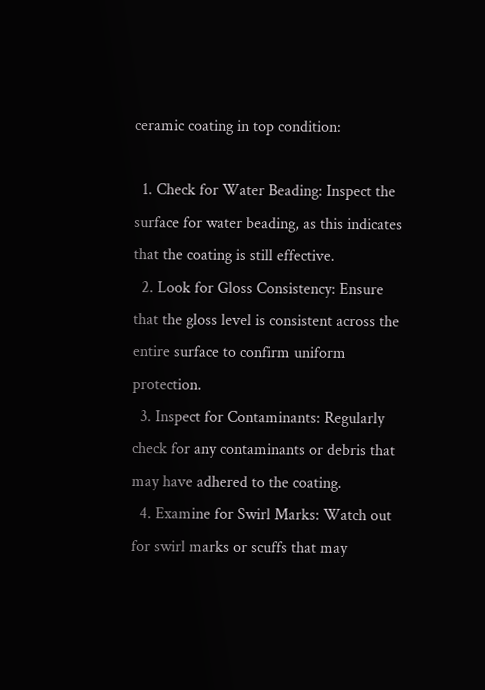ceramic coating in top condition:

  1. Check for Water Beading: Inspect the surface for water beading, as this indicates that the coating is still effective.
  2. Look for Gloss Consistency: Ensure that the gloss level is consistent across the entire surface to confirm uniform protection.
  3. Inspect for Contaminants: Regularly check for any contaminants or debris that may have adhered to the coating.
  4. Examine for Swirl Marks: Watch out for swirl marks or scuffs that may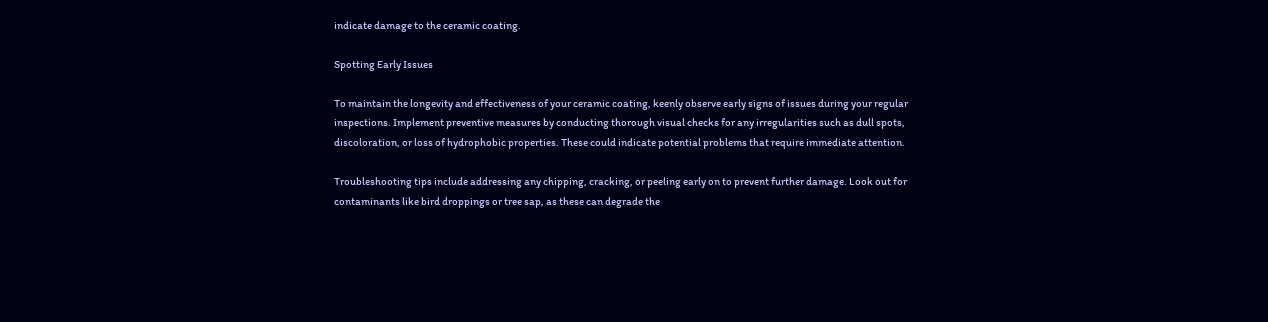indicate damage to the ceramic coating.

Spotting Early Issues

To maintain the longevity and effectiveness of your ceramic coating, keenly observe early signs of issues during your regular inspections. Implement preventive measures by conducting thorough visual checks for any irregularities such as dull spots, discoloration, or loss of hydrophobic properties. These could indicate potential problems that require immediate attention.

Troubleshooting tips include addressing any chipping, cracking, or peeling early on to prevent further damage. Look out for contaminants like bird droppings or tree sap, as these can degrade the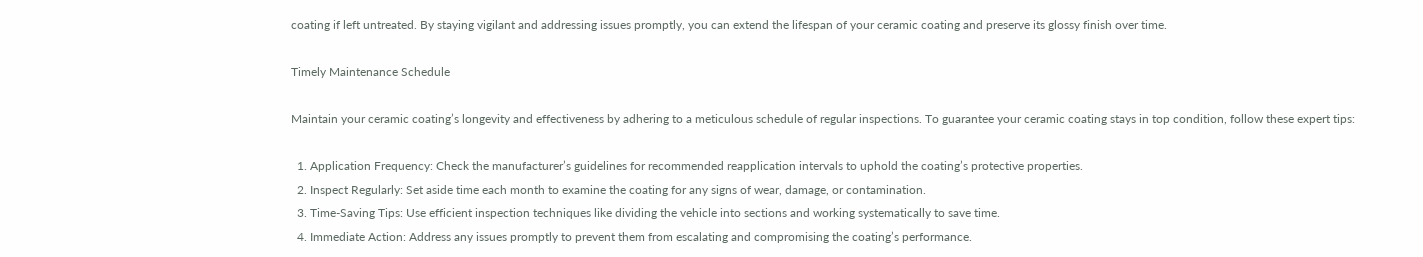coating if left untreated. By staying vigilant and addressing issues promptly, you can extend the lifespan of your ceramic coating and preserve its glossy finish over time.

Timely Maintenance Schedule

Maintain your ceramic coating’s longevity and effectiveness by adhering to a meticulous schedule of regular inspections. To guarantee your ceramic coating stays in top condition, follow these expert tips:

  1. Application Frequency: Check the manufacturer’s guidelines for recommended reapplication intervals to uphold the coating’s protective properties.
  2. Inspect Regularly: Set aside time each month to examine the coating for any signs of wear, damage, or contamination.
  3. Time-Saving Tips: Use efficient inspection techniques like dividing the vehicle into sections and working systematically to save time.
  4. Immediate Action: Address any issues promptly to prevent them from escalating and compromising the coating’s performance.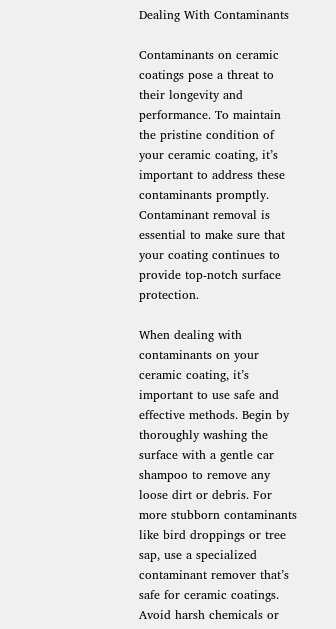Dealing With Contaminants

Contaminants on ceramic coatings pose a threat to their longevity and performance. To maintain the pristine condition of your ceramic coating, it’s important to address these contaminants promptly. Contaminant removal is essential to make sure that your coating continues to provide top-notch surface protection.

When dealing with contaminants on your ceramic coating, it’s important to use safe and effective methods. Begin by thoroughly washing the surface with a gentle car shampoo to remove any loose dirt or debris. For more stubborn contaminants like bird droppings or tree sap, use a specialized contaminant remover that’s safe for ceramic coatings. Avoid harsh chemicals or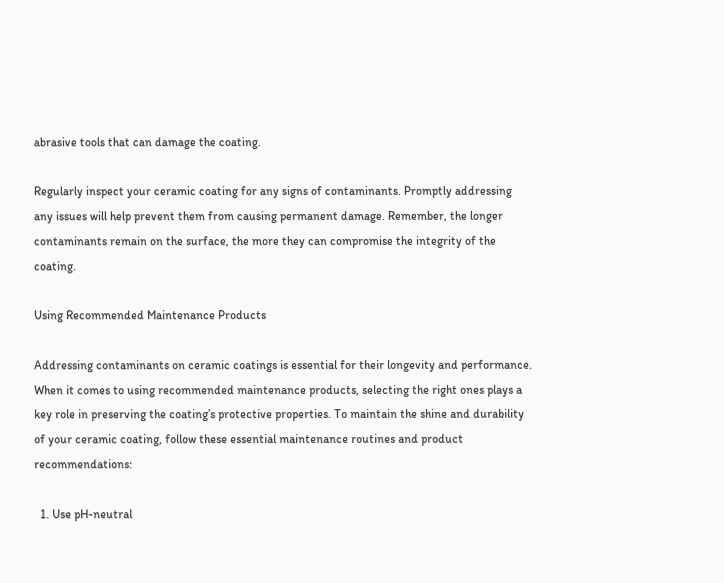abrasive tools that can damage the coating.

Regularly inspect your ceramic coating for any signs of contaminants. Promptly addressing any issues will help prevent them from causing permanent damage. Remember, the longer contaminants remain on the surface, the more they can compromise the integrity of the coating.

Using Recommended Maintenance Products

Addressing contaminants on ceramic coatings is essential for their longevity and performance. When it comes to using recommended maintenance products, selecting the right ones plays a key role in preserving the coating’s protective properties. To maintain the shine and durability of your ceramic coating, follow these essential maintenance routines and product recommendations:

  1. Use pH-neutral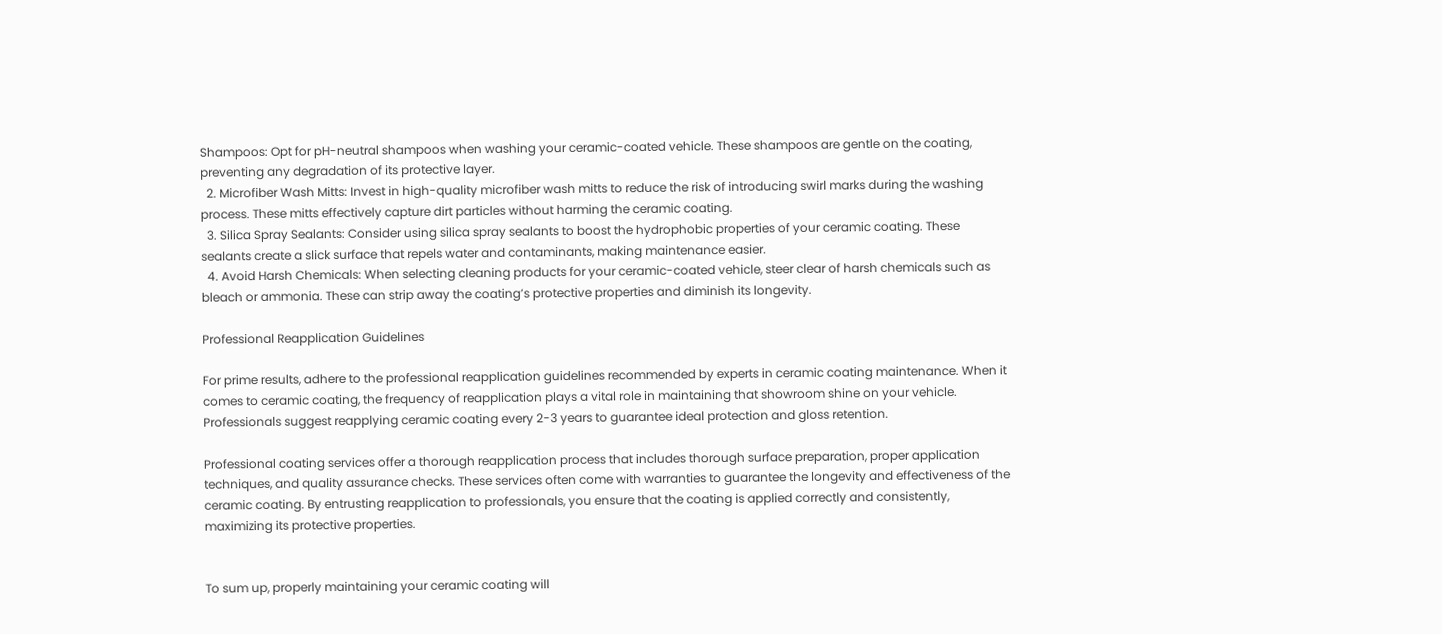Shampoos: Opt for pH-neutral shampoos when washing your ceramic-coated vehicle. These shampoos are gentle on the coating, preventing any degradation of its protective layer.
  2. Microfiber Wash Mitts: Invest in high-quality microfiber wash mitts to reduce the risk of introducing swirl marks during the washing process. These mitts effectively capture dirt particles without harming the ceramic coating.
  3. Silica Spray Sealants: Consider using silica spray sealants to boost the hydrophobic properties of your ceramic coating. These sealants create a slick surface that repels water and contaminants, making maintenance easier.
  4. Avoid Harsh Chemicals: When selecting cleaning products for your ceramic-coated vehicle, steer clear of harsh chemicals such as bleach or ammonia. These can strip away the coating’s protective properties and diminish its longevity.

Professional Reapplication Guidelines

For prime results, adhere to the professional reapplication guidelines recommended by experts in ceramic coating maintenance. When it comes to ceramic coating, the frequency of reapplication plays a vital role in maintaining that showroom shine on your vehicle. Professionals suggest reapplying ceramic coating every 2-3 years to guarantee ideal protection and gloss retention.

Professional coating services offer a thorough reapplication process that includes thorough surface preparation, proper application techniques, and quality assurance checks. These services often come with warranties to guarantee the longevity and effectiveness of the ceramic coating. By entrusting reapplication to professionals, you ensure that the coating is applied correctly and consistently, maximizing its protective properties.


To sum up, properly maintaining your ceramic coating will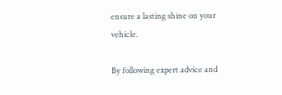ensure a lasting shine on your vehicle.

By following expert advice and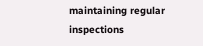maintaining regular inspections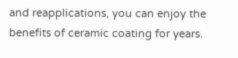and reapplications, you can enjoy the benefits of ceramic coating for years.